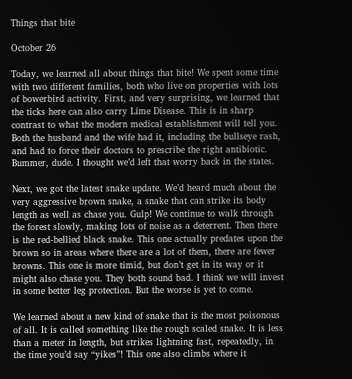Things that bite

October 26

Today, we learned all about things that bite! We spent some time with two different families, both who live on properties with lots of bowerbird activity. First, and very surprising, we learned that the ticks here can also carry Lime Disease. This is in sharp contrast to what the modern medical establishment will tell you. Both the husband and the wife had it, including the bullseye rash, and had to force their doctors to prescribe the right antibiotic. Bummer, dude. I thought we’d left that worry back in the states.

Next, we got the latest snake update. We’d heard much about the very aggressive brown snake, a snake that can strike its body length as well as chase you. Gulp! We continue to walk through the forest slowly, making lots of noise as a deterrent. Then there is the red-bellied black snake. This one actually predates upon the brown so in areas where there are a lot of them, there are fewer browns. This one is more timid, but don’t get in its way or it might also chase you. They both sound bad. I think we will invest in some better leg protection. But the worse is yet to come.

We learned about a new kind of snake that is the most poisonous of all. It is called something like the rough scaled snake. It is less than a meter in length, but strikes lightning fast, repeatedly, in the time you’d say “yikes”! This one also climbs where it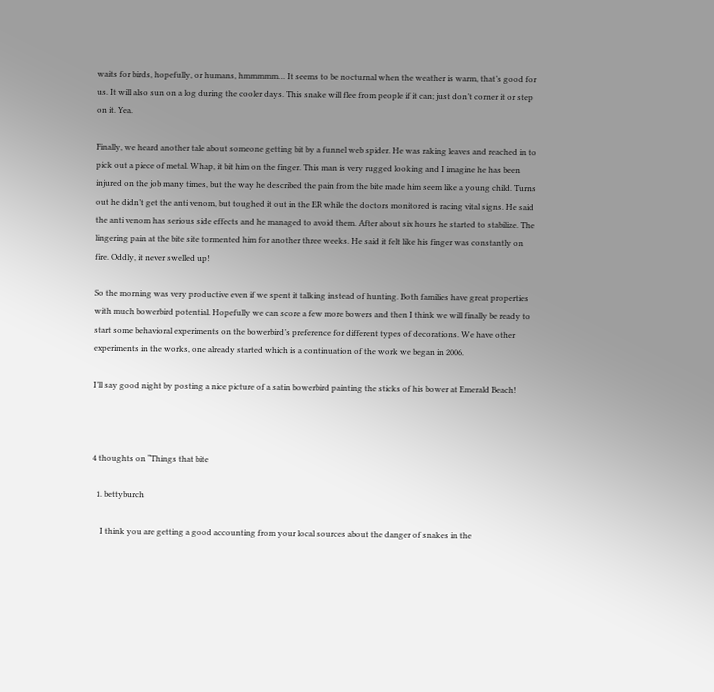waits for birds, hopefully, or humans, hmmmmm… It seems to be nocturnal when the weather is warm, that’s good for us. It will also sun on a log during the cooler days. This snake will flee from people if it can; just don’t corner it or step on it. Yea.

Finally, we heard another tale about someone getting bit by a funnel web spider. He was raking leaves and reached in to pick out a piece of metal. Whap, it bit him on the finger. This man is very rugged looking and I imagine he has been injured on the job many times, but the way he described the pain from the bite made him seem like a young child. Turns out he didn’t get the anti venom, but toughed it out in the ER while the doctors monitored is racing vital signs. He said the anti venom has serious side effects and he managed to avoid them. After about six hours he started to stabilize. The lingering pain at the bite site tormented him for another three weeks. He said it felt like his finger was constantly on fire. Oddly, it never swelled up!

So the morning was very productive even if we spent it talking instead of hunting. Both families have great properties with much bowerbird potential. Hopefully we can score a few more bowers and then I think we will finally be ready to start some behavioral experiments on the bowerbird’s preference for different types of decorations. We have other experiments in the works, one already started which is a continuation of the work we began in 2006.

I’ll say good night by posting a nice picture of a satin bowerbird painting the sticks of his bower at Emerald Beach!



4 thoughts on “Things that bite

  1. bettyburch

    I think you are getting a good accounting from your local sources about the danger of snakes in the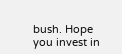bush. Hope you invest in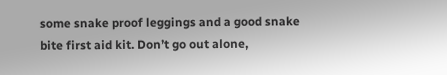some snake proof leggings and a good snake bite first aid kit. Don’t go out alone,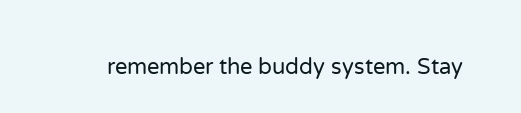remember the buddy system. Stay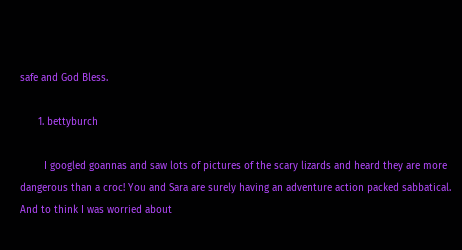safe and God Bless.

      1. bettyburch

        I googled goannas and saw lots of pictures of the scary lizards and heard they are more dangerous than a croc! You and Sara are surely having an adventure action packed sabbatical. And to think I was worried about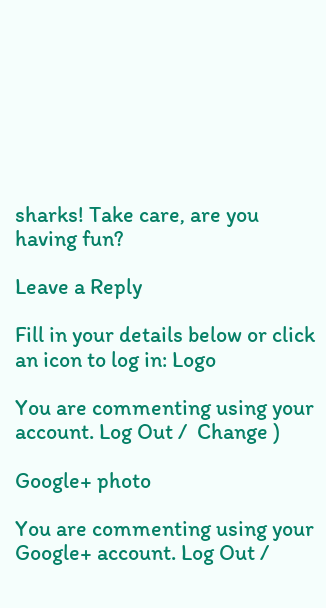sharks! Take care, are you having fun?

Leave a Reply

Fill in your details below or click an icon to log in: Logo

You are commenting using your account. Log Out /  Change )

Google+ photo

You are commenting using your Google+ account. Log Out /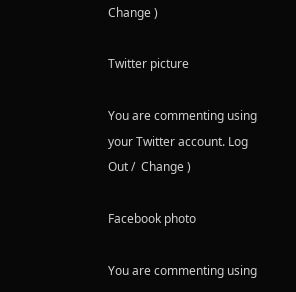Change )

Twitter picture

You are commenting using your Twitter account. Log Out /  Change )

Facebook photo

You are commenting using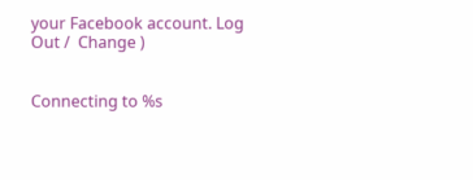your Facebook account. Log Out /  Change )


Connecting to %s